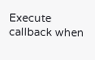Execute callback when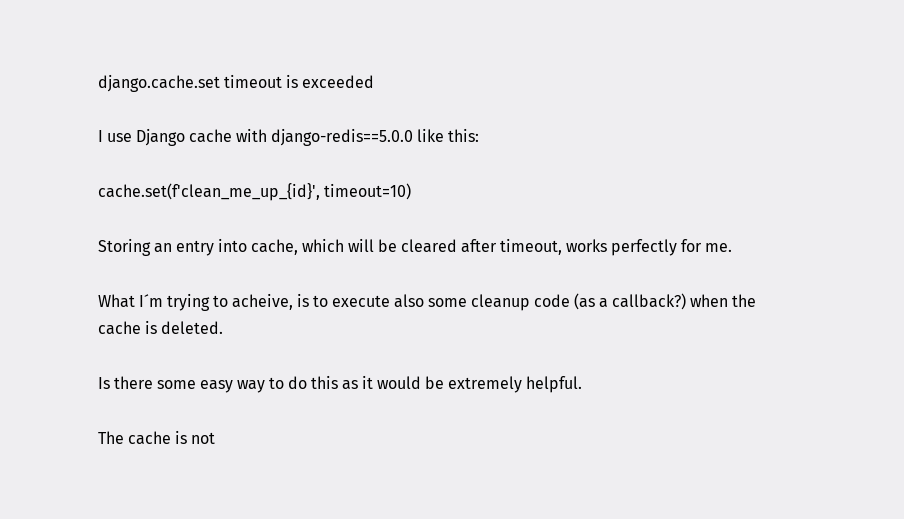django.cache.set timeout is exceeded

I use Django cache with django-redis==5.0.0 like this:

cache.set(f'clean_me_up_{id}', timeout=10)

Storing an entry into cache, which will be cleared after timeout, works perfectly for me.

What I´m trying to acheive, is to execute also some cleanup code (as a callback?) when the cache is deleted.

Is there some easy way to do this as it would be extremely helpful.

The cache is not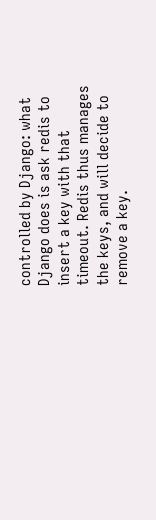controlled by Django: what Django does is ask redis to insert a key with that timeout. Redis thus manages the keys, and will decide to remove a key.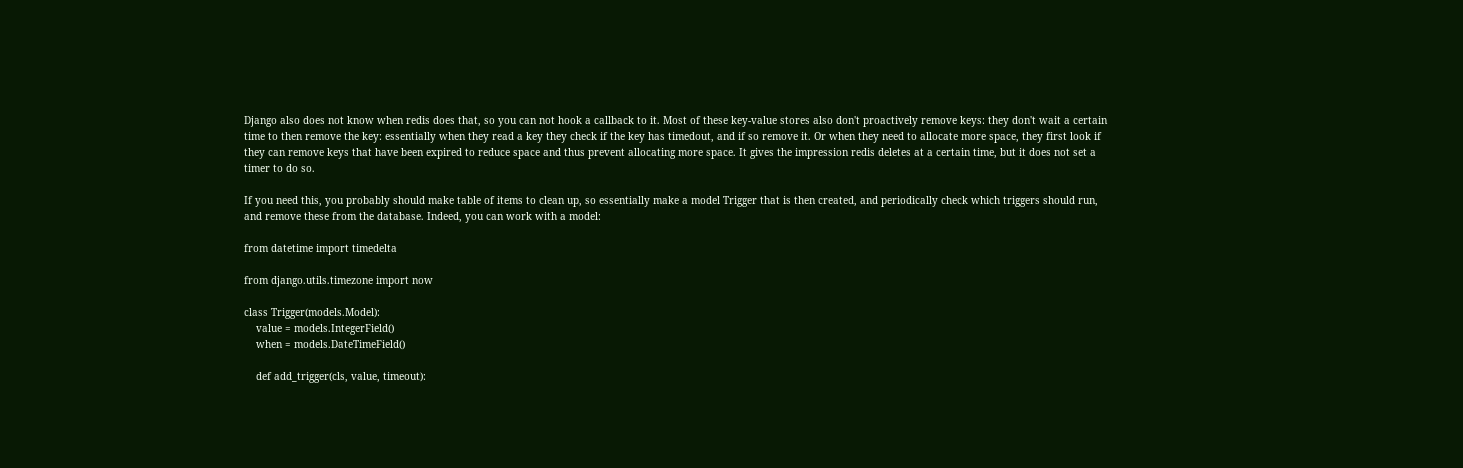Django also does not know when redis does that, so you can not hook a callback to it. Most of these key-value stores also don't proactively remove keys: they don't wait a certain time to then remove the key: essentially when they read a key they check if the key has timedout, and if so remove it. Or when they need to allocate more space, they first look if they can remove keys that have been expired to reduce space and thus prevent allocating more space. It gives the impression redis deletes at a certain time, but it does not set a timer to do so.

If you need this, you probably should make table of items to clean up, so essentially make a model Trigger that is then created, and periodically check which triggers should run, and remove these from the database. Indeed, you can work with a model:

from datetime import timedelta

from django.utils.timezone import now

class Trigger(models.Model):
    value = models.IntegerField()
    when = models.DateTimeField()

    def add_trigger(cls, value, timeout):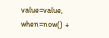value=value, when=now() +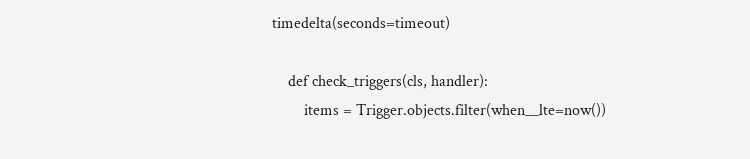timedelta(seconds=timeout)

    def check_triggers(cls, handler):
        items = Trigger.objects.filter(when__lte=now())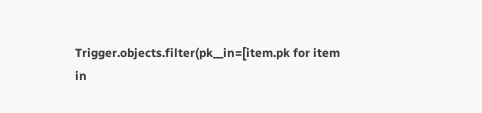Trigger.objects.filter(pk__in=[item.pk for item in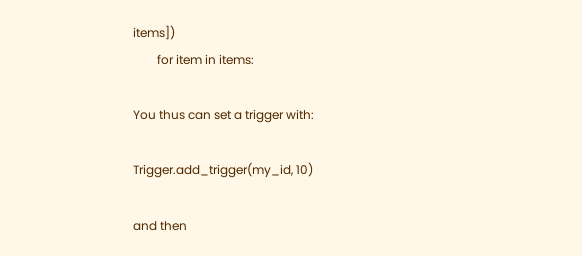items])
        for item in items:

You thus can set a trigger with:

Trigger.add_trigger(my_id, 10)

and then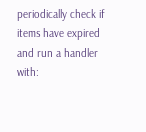periodically check if items have expired and run a handler with: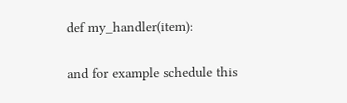def my_handler(item):


and for example schedule this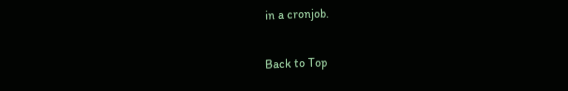in a cronjob.

Back to Top